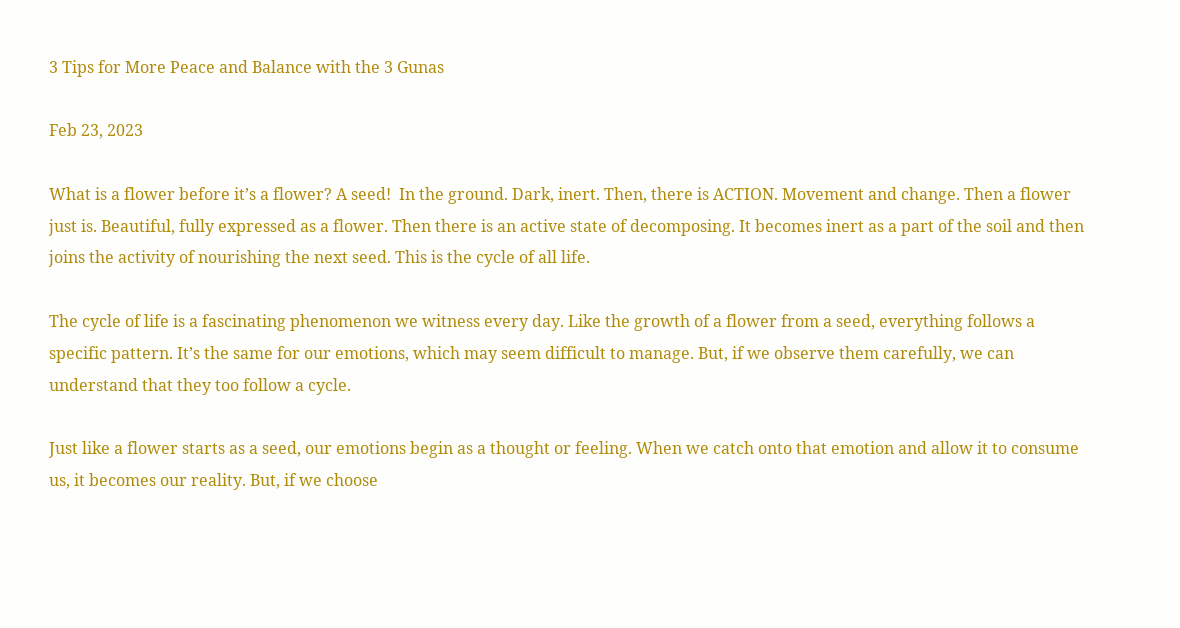3 Tips for More Peace and Balance with the 3 Gunas

Feb 23, 2023

What is a flower before it’s a flower? A seed!  In the ground. Dark, inert. Then, there is ACTION. Movement and change. Then a flower just is. Beautiful, fully expressed as a flower. Then there is an active state of decomposing. It becomes inert as a part of the soil and then joins the activity of nourishing the next seed. This is the cycle of all life.

The cycle of life is a fascinating phenomenon we witness every day. Like the growth of a flower from a seed, everything follows a specific pattern. It’s the same for our emotions, which may seem difficult to manage. But, if we observe them carefully, we can understand that they too follow a cycle.

Just like a flower starts as a seed, our emotions begin as a thought or feeling. When we catch onto that emotion and allow it to consume us, it becomes our reality. But, if we choose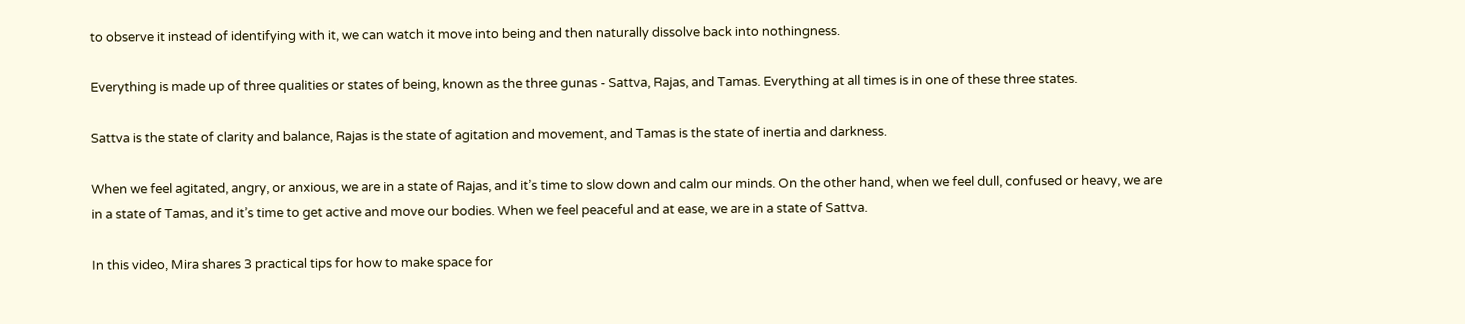to observe it instead of identifying with it, we can watch it move into being and then naturally dissolve back into nothingness.

Everything is made up of three qualities or states of being, known as the three gunas - Sattva, Rajas, and Tamas. Everything at all times is in one of these three states.

Sattva is the state of clarity and balance, Rajas is the state of agitation and movement, and Tamas is the state of inertia and darkness.

When we feel agitated, angry, or anxious, we are in a state of Rajas, and it’s time to slow down and calm our minds. On the other hand, when we feel dull, confused or heavy, we are in a state of Tamas, and it’s time to get active and move our bodies. When we feel peaceful and at ease, we are in a state of Sattva.

In this video, Mira shares 3 practical tips for how to make space for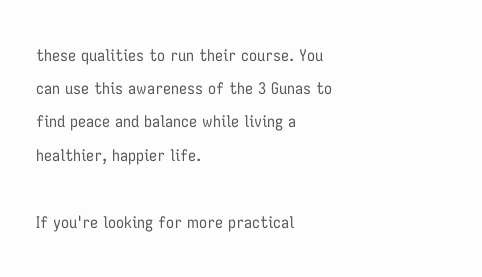these qualities to run their course. You can use this awareness of the 3 Gunas to find peace and balance while living a healthier, happier life.

If you're looking for more practical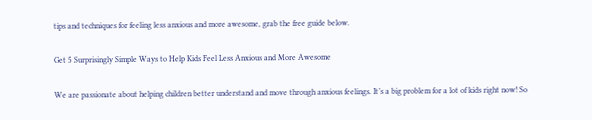tips and techniques for feeling less anxious and more awesome, grab the free guide below.

Get 5 Surprisingly Simple Ways to Help Kids Feel Less Anxious and More Awesome

We are passionate about helping children better understand and move through anxious feelings. It’s a big problem for a lot of kids right now! So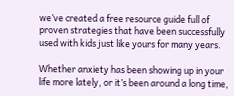we’ve created a free resource guide full of proven strategies that have been successfully used with kids just like yours for many years.

Whether anxiety has been showing up in your life more lately, or it’s been around a long time,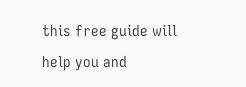this free guide will help you and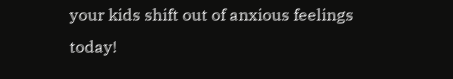your kids shift out of anxious feelings today!